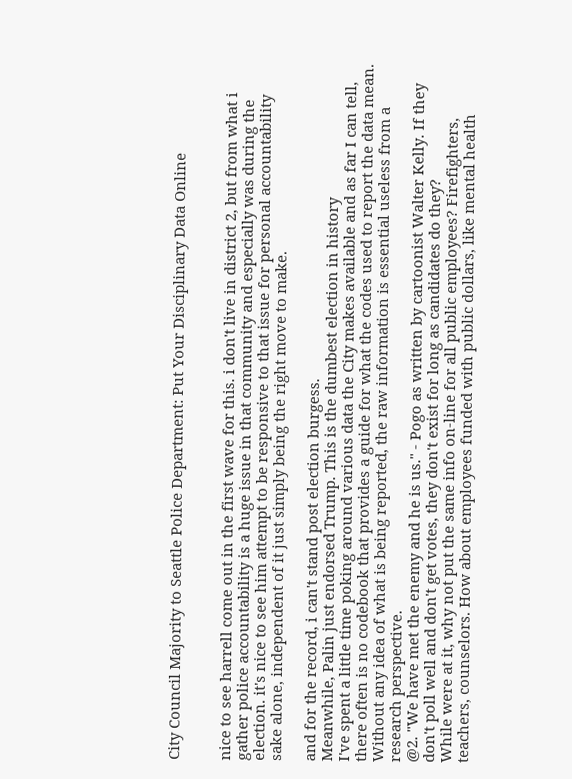City Council Majority to Seattle Police Department: Put Your Disciplinary Data Online


nice to see harrell come out in the first wave for this. i don't live in district 2, but from what i gather police accountability is a huge issue in that community and especially was during the election. it's nice to see him attempt to be responsive to that issue for personal accountability sake alone, independent of it just simply being the right move to make.

and for the record, i can't stand post election burgess.
Meanwhile, Palin just endorsed Trump. This is the dumbest election in history
I've spent a little time poking around various data the City makes available and as far I can tell, there often is no codebook that provides a guide for what the codes used to report the data mean. Without any idea of what is being reported, the raw information is essential useless from a research perspective.
@2. "We have met the enemy and he is us." - Pogo as written by cartoonist Walter Kelly. If they don't poll well and don't get votes, they don't exist for long as candidates do they?
While were at it, why not put the same info on-line for all public employees? Firefighters, teachers, counselors. How about employees funded with public dollars, like mental health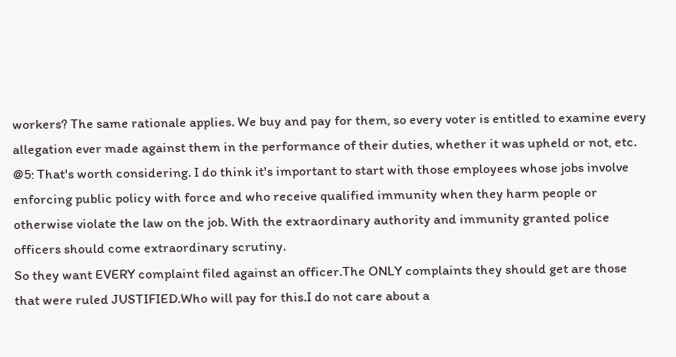workers? The same rationale applies. We buy and pay for them, so every voter is entitled to examine every allegation ever made against them in the performance of their duties, whether it was upheld or not, etc.
@5: That's worth considering. I do think it's important to start with those employees whose jobs involve enforcing public policy with force and who receive qualified immunity when they harm people or otherwise violate the law on the job. With the extraordinary authority and immunity granted police officers should come extraordinary scrutiny.
So they want EVERY complaint filed against an officer.The ONLY complaints they should get are those that were ruled JUSTIFIED.Who will pay for this.I do not care about a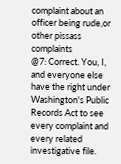complaint about an officer being rude,or other pissass complaints
@7: Correct. You, I, and everyone else have the right under Washington's Public Records Act to see every complaint and every related investigative file.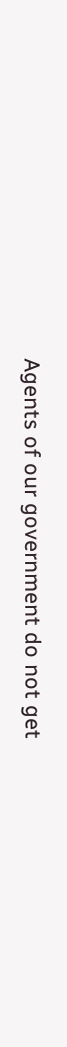Agents of our government do not get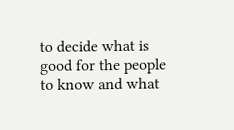to decide what is good for the people to know and what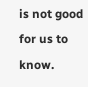is not good for us to know.